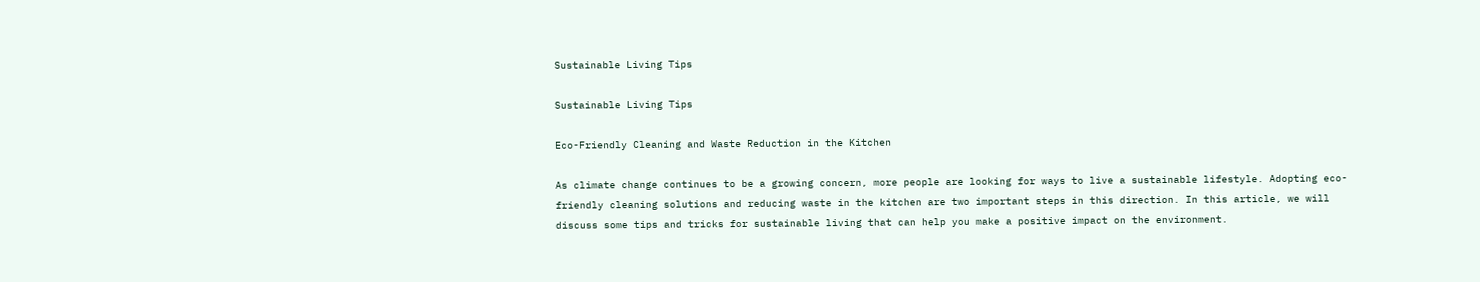Sustainable Living Tips

Sustainable Living Tips

Eco-Friendly Cleaning and Waste Reduction in the Kitchen

As climate change continues to be a growing concern, more people are looking for ways to live a sustainable lifestyle. Adopting eco-friendly cleaning solutions and reducing waste in the kitchen are two important steps in this direction. In this article, we will discuss some tips and tricks for sustainable living that can help you make a positive impact on the environment.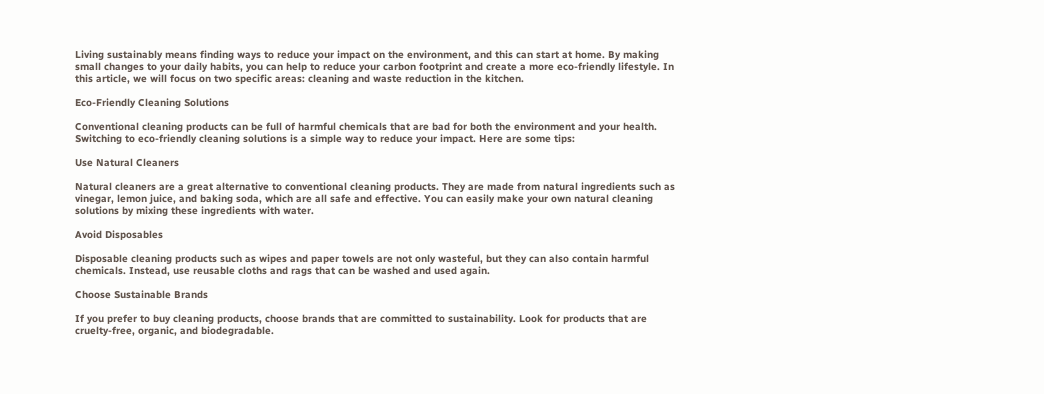Living sustainably means finding ways to reduce your impact on the environment, and this can start at home. By making small changes to your daily habits, you can help to reduce your carbon footprint and create a more eco-friendly lifestyle. In this article, we will focus on two specific areas: cleaning and waste reduction in the kitchen.

Eco-Friendly Cleaning Solutions

Conventional cleaning products can be full of harmful chemicals that are bad for both the environment and your health. Switching to eco-friendly cleaning solutions is a simple way to reduce your impact. Here are some tips:

Use Natural Cleaners

Natural cleaners are a great alternative to conventional cleaning products. They are made from natural ingredients such as vinegar, lemon juice, and baking soda, which are all safe and effective. You can easily make your own natural cleaning solutions by mixing these ingredients with water.

Avoid Disposables

Disposable cleaning products such as wipes and paper towels are not only wasteful, but they can also contain harmful chemicals. Instead, use reusable cloths and rags that can be washed and used again.

Choose Sustainable Brands

If you prefer to buy cleaning products, choose brands that are committed to sustainability. Look for products that are cruelty-free, organic, and biodegradable.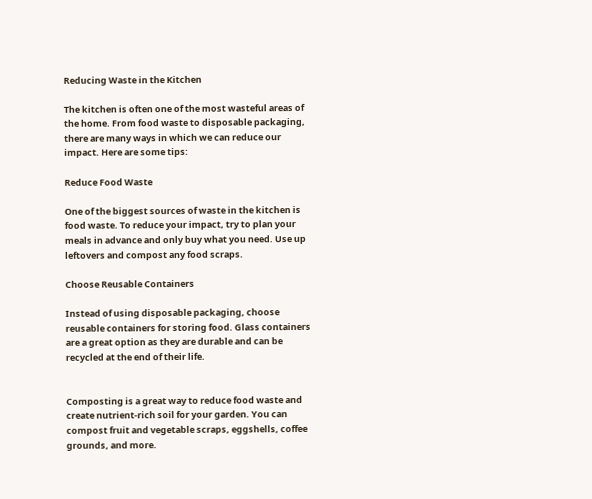Reducing Waste in the Kitchen

The kitchen is often one of the most wasteful areas of the home. From food waste to disposable packaging, there are many ways in which we can reduce our impact. Here are some tips:

Reduce Food Waste

One of the biggest sources of waste in the kitchen is food waste. To reduce your impact, try to plan your meals in advance and only buy what you need. Use up leftovers and compost any food scraps.

Choose Reusable Containers

Instead of using disposable packaging, choose reusable containers for storing food. Glass containers are a great option as they are durable and can be recycled at the end of their life.


Composting is a great way to reduce food waste and create nutrient-rich soil for your garden. You can compost fruit and vegetable scraps, eggshells, coffee grounds, and more.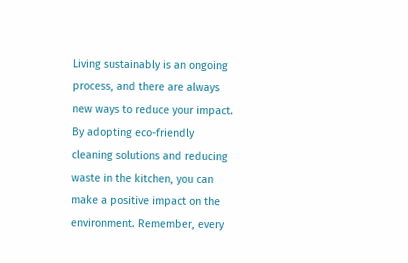Living sustainably is an ongoing process, and there are always new ways to reduce your impact. By adopting eco-friendly cleaning solutions and reducing waste in the kitchen, you can make a positive impact on the environment. Remember, every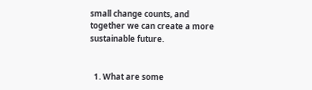small change counts, and together we can create a more sustainable future.


  1. What are some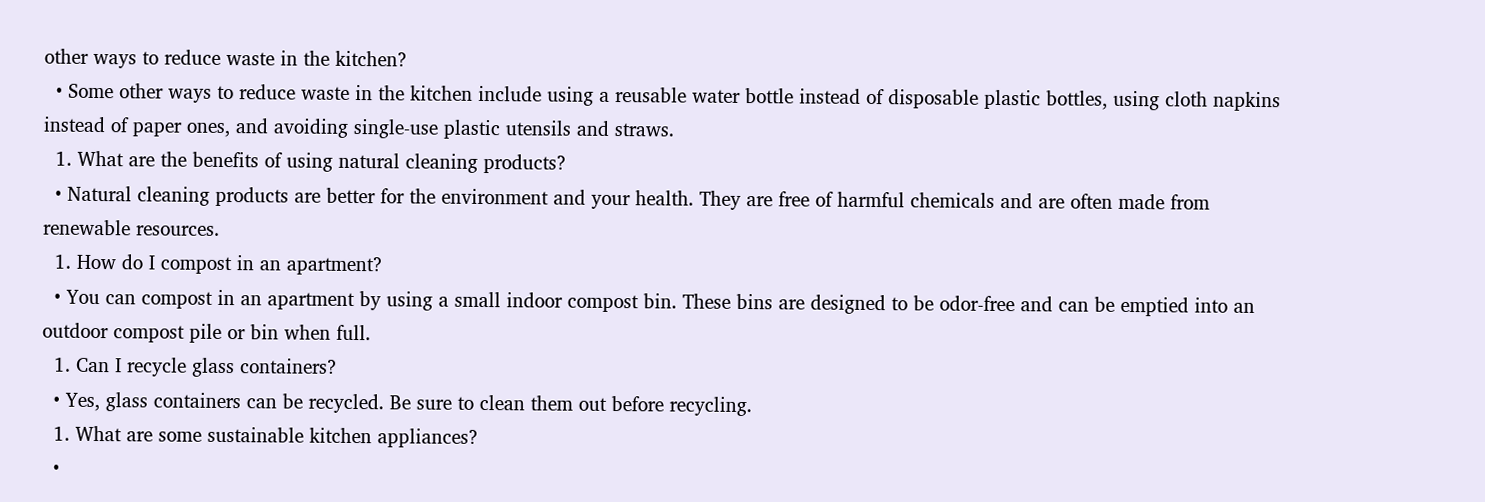other ways to reduce waste in the kitchen?
  • Some other ways to reduce waste in the kitchen include using a reusable water bottle instead of disposable plastic bottles, using cloth napkins instead of paper ones, and avoiding single-use plastic utensils and straws.
  1. What are the benefits of using natural cleaning products?
  • Natural cleaning products are better for the environment and your health. They are free of harmful chemicals and are often made from renewable resources.
  1. How do I compost in an apartment?
  • You can compost in an apartment by using a small indoor compost bin. These bins are designed to be odor-free and can be emptied into an outdoor compost pile or bin when full.
  1. Can I recycle glass containers?
  • Yes, glass containers can be recycled. Be sure to clean them out before recycling.
  1. What are some sustainable kitchen appliances?
  •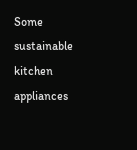Some sustainable kitchen appliances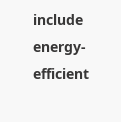include energy-efficient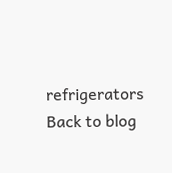refrigerators
Back to blog